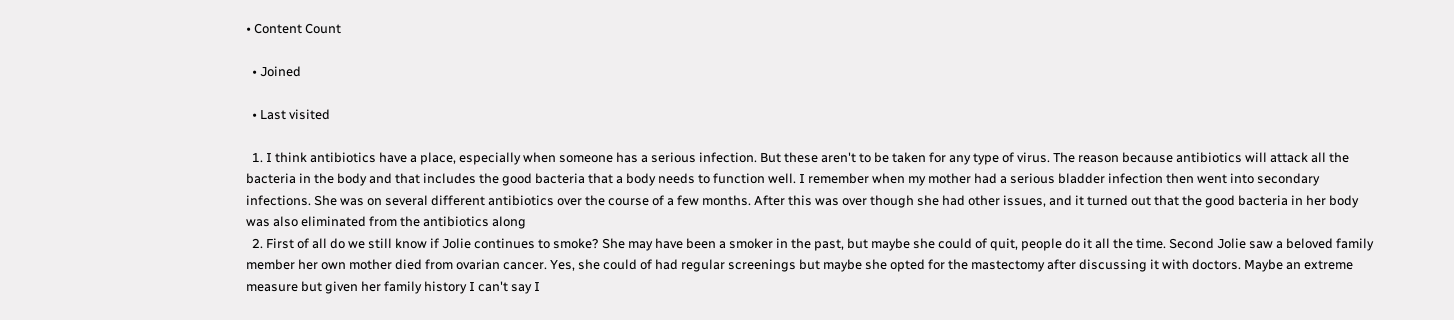• Content Count

  • Joined

  • Last visited

  1. I think antibiotics have a place, especially when someone has a serious infection. But these aren't to be taken for any type of virus. The reason because antibiotics will attack all the bacteria in the body and that includes the good bacteria that a body needs to function well. I remember when my mother had a serious bladder infection then went into secondary infections. She was on several different antibiotics over the course of a few months. After this was over though she had other issues, and it turned out that the good bacteria in her body was also eliminated from the antibiotics along
  2. First of all do we still know if Jolie continues to smoke? She may have been a smoker in the past, but maybe she could of quit, people do it all the time. Second Jolie saw a beloved family member her own mother died from ovarian cancer. Yes, she could of had regular screenings but maybe she opted for the mastectomy after discussing it with doctors. Maybe an extreme measure but given her family history I can't say I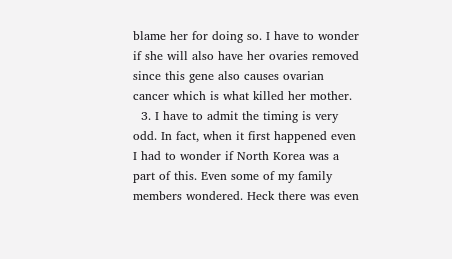blame her for doing so. I have to wonder if she will also have her ovaries removed since this gene also causes ovarian cancer which is what killed her mother.
  3. I have to admit the timing is very odd. In fact, when it first happened even I had to wonder if North Korea was a part of this. Even some of my family members wondered. Heck there was even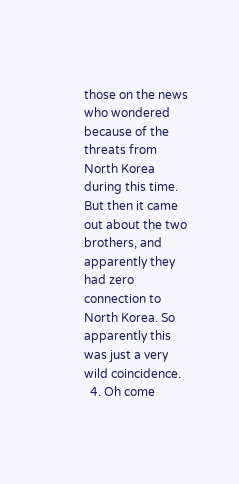those on the news who wondered because of the threats from North Korea during this time. But then it came out about the two brothers, and apparently they had zero connection to North Korea. So apparently this was just a very wild coincidence.
  4. Oh come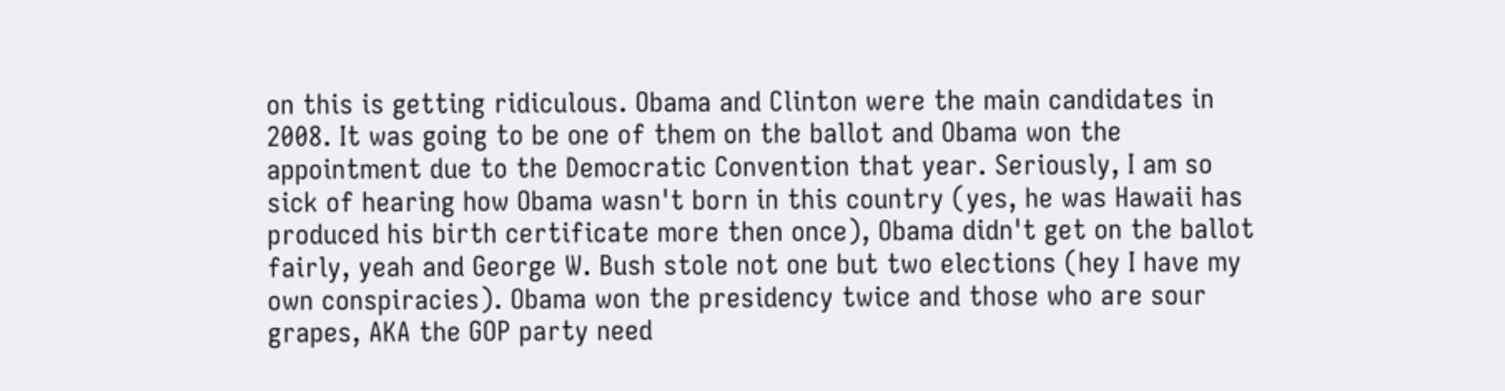on this is getting ridiculous. Obama and Clinton were the main candidates in 2008. It was going to be one of them on the ballot and Obama won the appointment due to the Democratic Convention that year. Seriously, I am so sick of hearing how Obama wasn't born in this country (yes, he was Hawaii has produced his birth certificate more then once), Obama didn't get on the ballot fairly, yeah and George W. Bush stole not one but two elections (hey I have my own conspiracies). Obama won the presidency twice and those who are sour grapes, AKA the GOP party need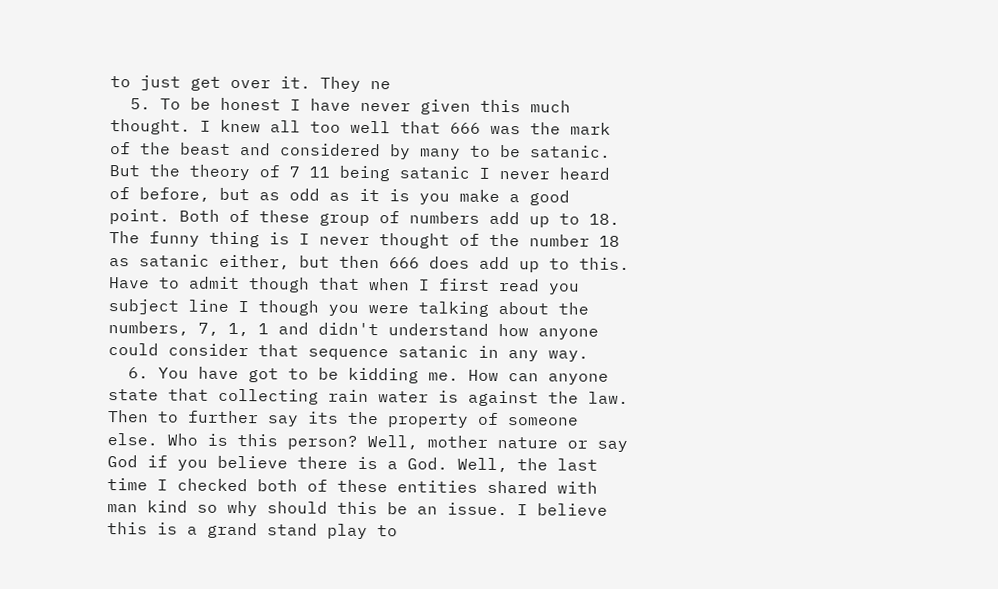to just get over it. They ne
  5. To be honest I have never given this much thought. I knew all too well that 666 was the mark of the beast and considered by many to be satanic. But the theory of 7 11 being satanic I never heard of before, but as odd as it is you make a good point. Both of these group of numbers add up to 18. The funny thing is I never thought of the number 18 as satanic either, but then 666 does add up to this. Have to admit though that when I first read you subject line I though you were talking about the numbers, 7, 1, 1 and didn't understand how anyone could consider that sequence satanic in any way.
  6. You have got to be kidding me. How can anyone state that collecting rain water is against the law. Then to further say its the property of someone else. Who is this person? Well, mother nature or say God if you believe there is a God. Well, the last time I checked both of these entities shared with man kind so why should this be an issue. I believe this is a grand stand play to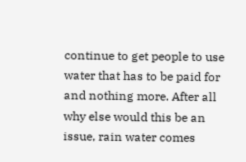continue to get people to use water that has to be paid for and nothing more. After all why else would this be an issue, rain water comes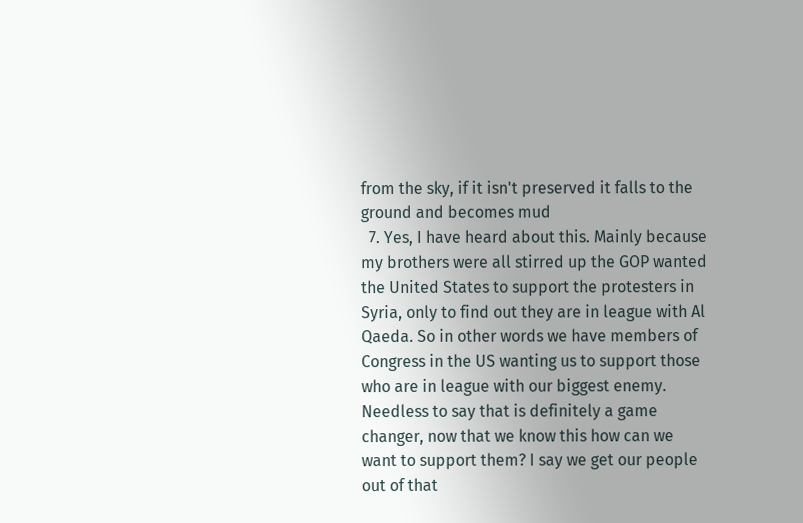from the sky, if it isn't preserved it falls to the ground and becomes mud
  7. Yes, I have heard about this. Mainly because my brothers were all stirred up the GOP wanted the United States to support the protesters in Syria, only to find out they are in league with Al Qaeda. So in other words we have members of Congress in the US wanting us to support those who are in league with our biggest enemy. Needless to say that is definitely a game changer, now that we know this how can we want to support them? I say we get our people out of that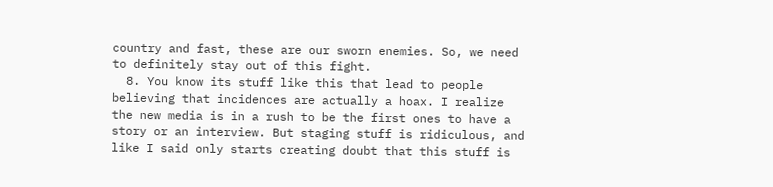country and fast, these are our sworn enemies. So, we need to definitely stay out of this fight.
  8. You know its stuff like this that lead to people believing that incidences are actually a hoax. I realize the new media is in a rush to be the first ones to have a story or an interview. But staging stuff is ridiculous, and like I said only starts creating doubt that this stuff is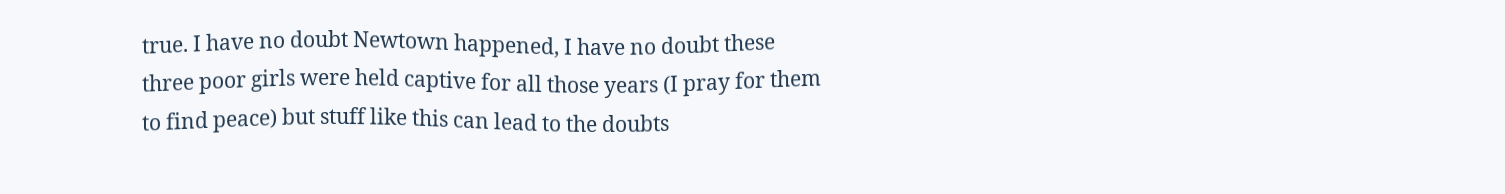true. I have no doubt Newtown happened, I have no doubt these three poor girls were held captive for all those years (I pray for them to find peace) but stuff like this can lead to the doubts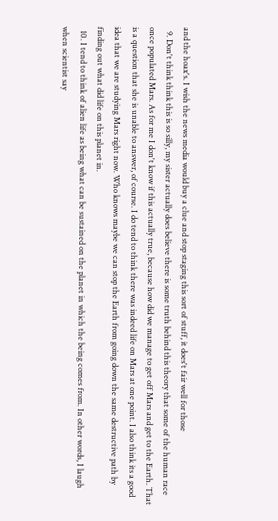and the hoax's. I wish the news media would buy a clue and stop staging this sort of stuff, it does't fair well for those
  9. Don't think think this is so silly, my sister actually does believe there is some truth behind this theory that some of the human race once populated Mars. As for me I don't know if this actually true, because how did we manage to get off Mars and get to the Earth. That is a question that she is unable to answer, of course. I do tend to think there was indeed life on Mars at one point. I also think its a good idea that we are studying Mars right now. Who knows maybe we can stop the Earth from going down the same destructive path by finding out what did life on this planet in.
  10. I tend to think of alien life as being what can be sustained on the planet in which the being comes from. In other words, I laugh when scientist say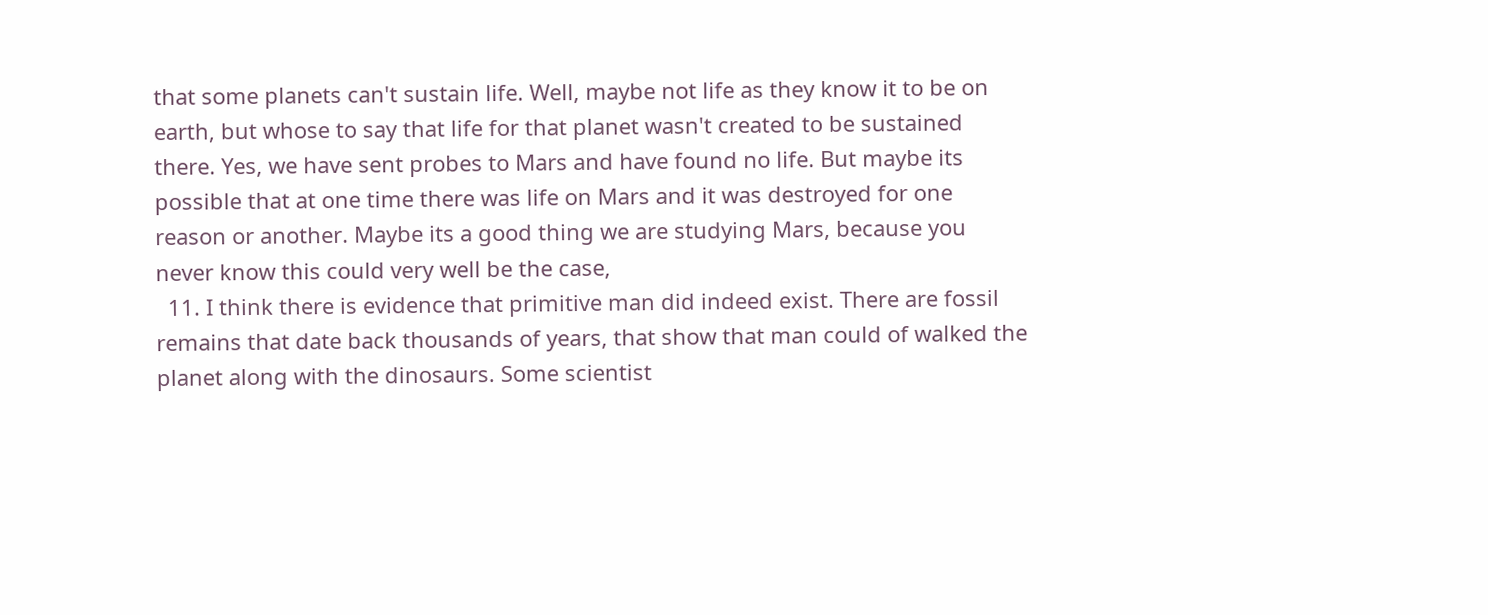that some planets can't sustain life. Well, maybe not life as they know it to be on earth, but whose to say that life for that planet wasn't created to be sustained there. Yes, we have sent probes to Mars and have found no life. But maybe its possible that at one time there was life on Mars and it was destroyed for one reason or another. Maybe its a good thing we are studying Mars, because you never know this could very well be the case,
  11. I think there is evidence that primitive man did indeed exist. There are fossil remains that date back thousands of years, that show that man could of walked the planet along with the dinosaurs. Some scientist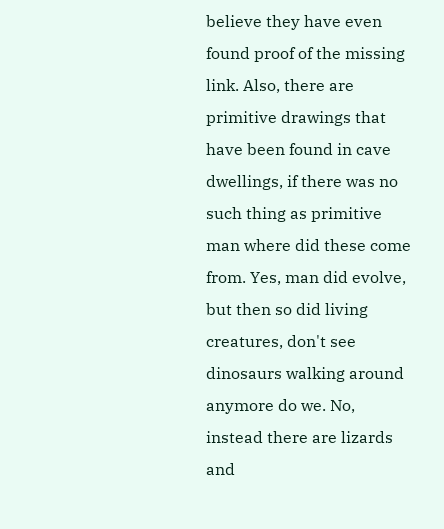believe they have even found proof of the missing link. Also, there are primitive drawings that have been found in cave dwellings, if there was no such thing as primitive man where did these come from. Yes, man did evolve, but then so did living creatures, don't see dinosaurs walking around anymore do we. No, instead there are lizards and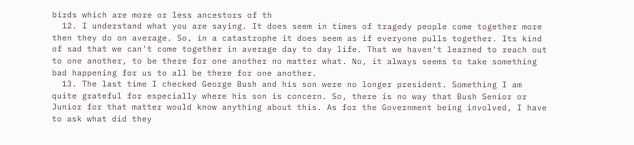birds which are more or less ancestors of th
  12. I understand what you are saying. It does seem in times of tragedy people come together more then they do on average. So, in a catastrophe it does seem as if everyone pulls together. Its kind of sad that we can't come together in average day to day life. That we haven't learned to reach out to one another, to be there for one another no matter what. No, it always seems to take something bad happening for us to all be there for one another.
  13. The last time I checked George Bush and his son were no longer president. Something I am quite grateful for especially where his son is concern. So, there is no way that Bush Senior or Junior for that matter would know anything about this. As for the Government being involved, I have to ask what did they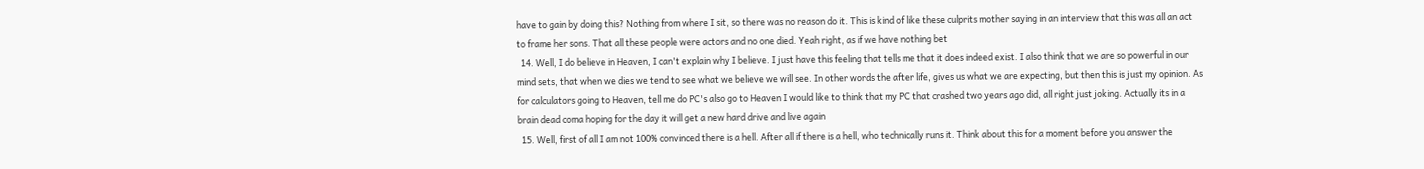have to gain by doing this? Nothing from where I sit, so there was no reason do it. This is kind of like these culprits mother saying in an interview that this was all an act to frame her sons. That all these people were actors and no one died. Yeah right, as if we have nothing bet
  14. Well, I do believe in Heaven, I can't explain why I believe. I just have this feeling that tells me that it does indeed exist. I also think that we are so powerful in our mind sets, that when we dies we tend to see what we believe we will see. In other words the after life, gives us what we are expecting, but then this is just my opinion. As for calculators going to Heaven, tell me do PC's also go to Heaven I would like to think that my PC that crashed two years ago did, all right just joking. Actually its in a brain dead coma hoping for the day it will get a new hard drive and live again
  15. Well, first of all I am not 100% convinced there is a hell. After all if there is a hell, who technically runs it. Think about this for a moment before you answer the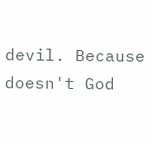devil. Because doesn't God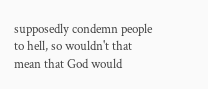supposedly condemn people to hell, so wouldn't that mean that God would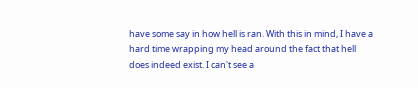have some say in how hell is ran. With this in mind, I have a hard time wrapping my head around the fact that hell does indeed exist. I can't see a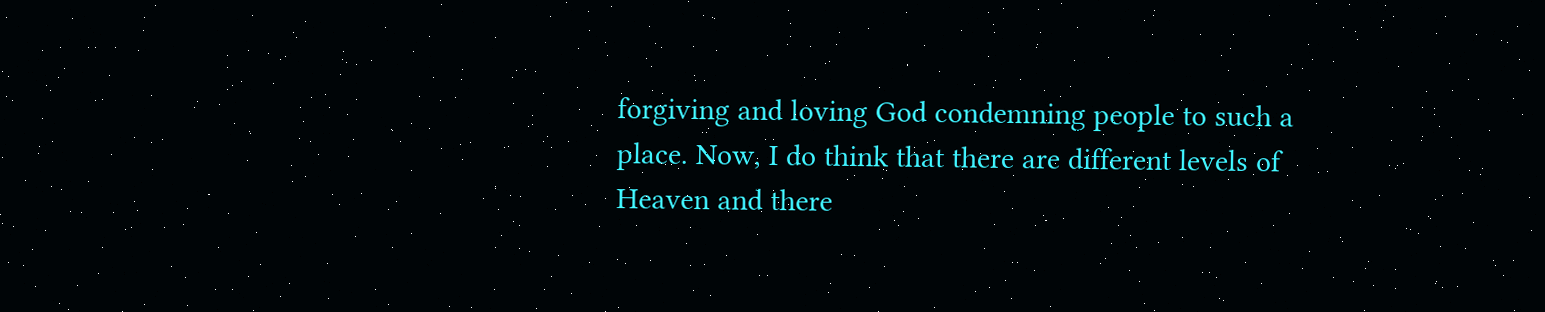forgiving and loving God condemning people to such a place. Now, I do think that there are different levels of Heaven and there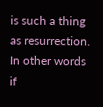is such a thing as resurrection. In other words if